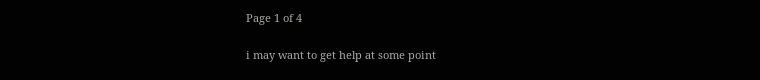Page 1 of 4

i may want to get help at some point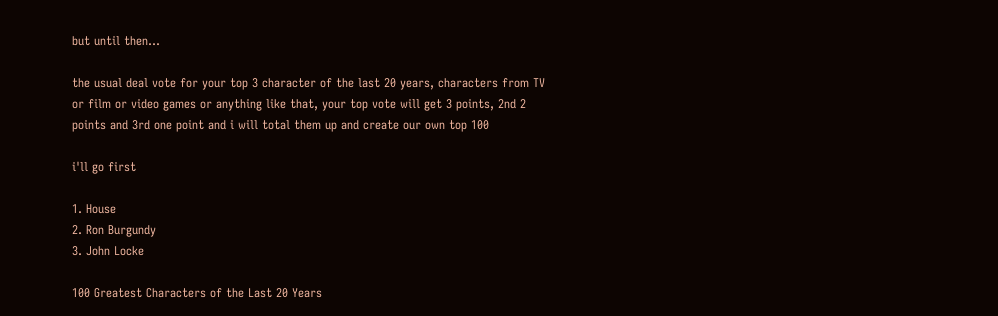but until then...

the usual deal vote for your top 3 character of the last 20 years, characters from TV or film or video games or anything like that, your top vote will get 3 points, 2nd 2 points and 3rd one point and i will total them up and create our own top 100

i'll go first

1. House
2. Ron Burgundy
3. John Locke

100 Greatest Characters of the Last 20 Years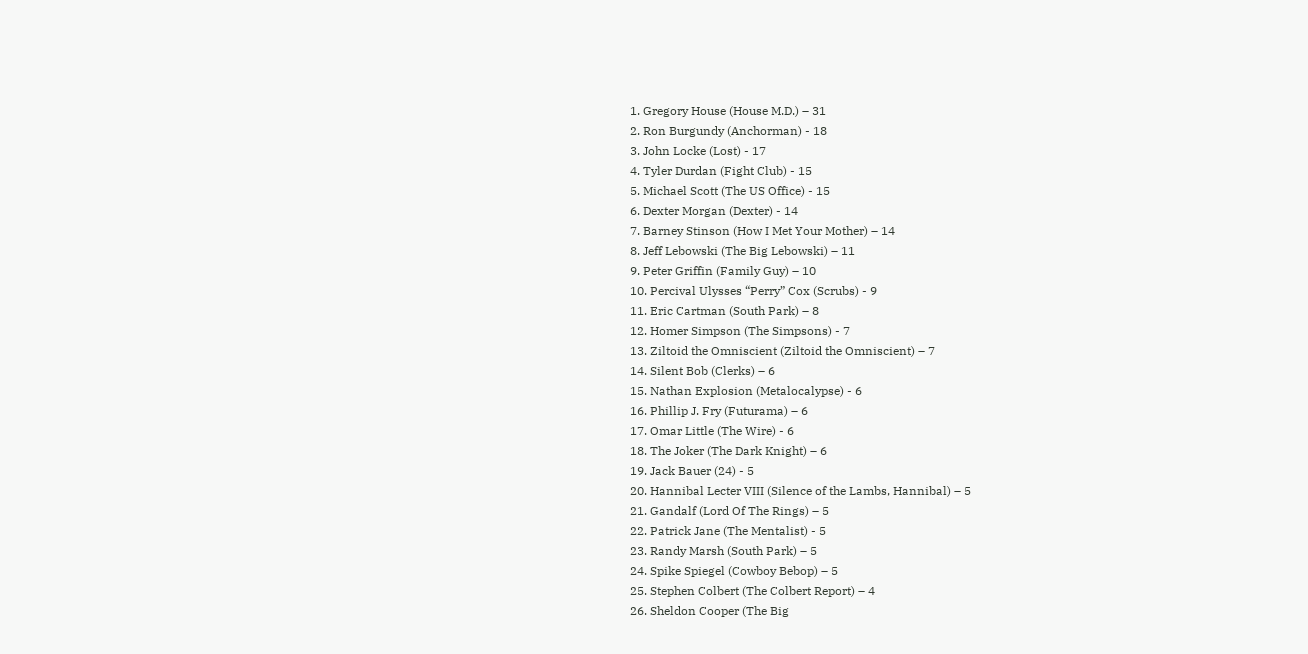1. Gregory House (House M.D.) – 31
2. Ron Burgundy (Anchorman) - 18
3. John Locke (Lost) - 17
4. Tyler Durdan (Fight Club) - 15
5. Michael Scott (The US Office) - 15
6. Dexter Morgan (Dexter) - 14
7. Barney Stinson (How I Met Your Mother) – 14
8. Jeff Lebowski (The Big Lebowski) – 11
9. Peter Griffin (Family Guy) – 10
10. Percival Ulysses “Perry” Cox (Scrubs) - 9
11. Eric Cartman (South Park) – 8
12. Homer Simpson (The Simpsons) - 7
13. Ziltoid the Omniscient (Ziltoid the Omniscient) – 7
14. Silent Bob (Clerks) – 6
15. Nathan Explosion (Metalocalypse) - 6
16. Phillip J. Fry (Futurama) – 6
17. Omar Little (The Wire) - 6
18. The Joker (The Dark Knight) – 6
19. Jack Bauer (24) - 5
20. Hannibal Lecter VIII (Silence of the Lambs, Hannibal) – 5
21. Gandalf (Lord Of The Rings) – 5
22. Patrick Jane (The Mentalist) - 5
23. Randy Marsh (South Park) – 5
24. Spike Spiegel (Cowboy Bebop) – 5
25. Stephen Colbert (The Colbert Report) – 4
26. Sheldon Cooper (The Big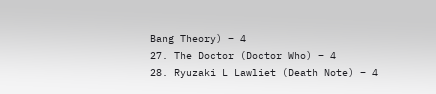Bang Theory) – 4
27. The Doctor (Doctor Who) – 4
28. Ryuzaki L Lawliet (Death Note) – 4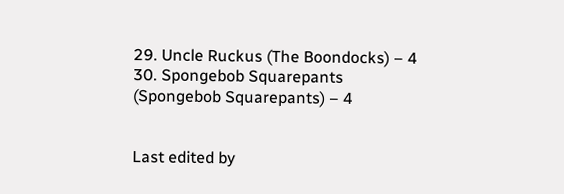29. Uncle Ruckus (The Boondocks) – 4
30. Spongebob Squarepants (Spongebob Squarepants) – 4


Last edited by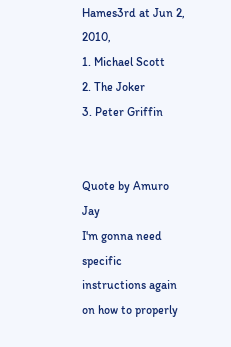Hames3rd at Jun 2, 2010,
1. Michael Scott
2. The Joker
3. Peter Griffin


Quote by Amuro Jay
I'm gonna need specific instructions again on how to properly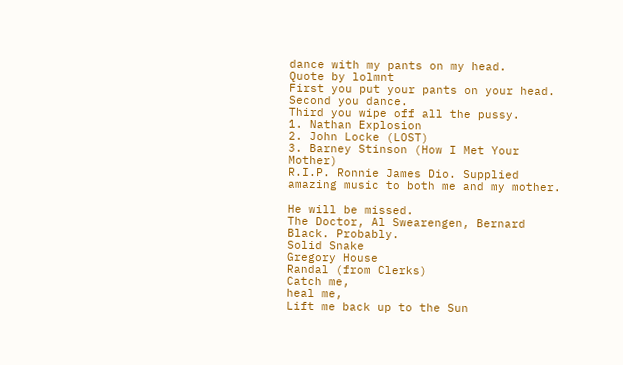dance with my pants on my head.
Quote by lolmnt
First you put your pants on your head.
Second you dance.
Third you wipe off all the pussy.
1. Nathan Explosion
2. John Locke (LOST)
3. Barney Stinson (How I Met Your Mother)
R.I.P. Ronnie James Dio. Supplied amazing music to both me and my mother.

He will be missed.
The Doctor, Al Swearengen, Bernard Black. Probably.
Solid Snake
Gregory House
Randal (from Clerks)
Catch me,
heal me,
Lift me back up to the Sun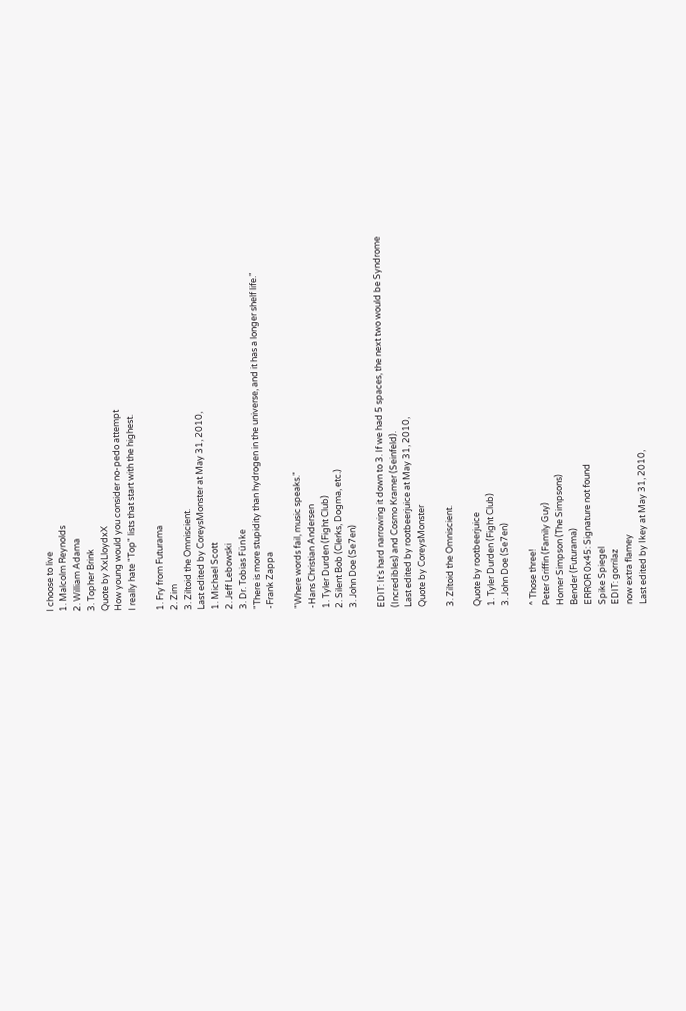I choose to live
1. Malcolm Reynolds
2. William Adama
3. Topher Brink
Quote by XxLloydxX
How young would you consider no-pedo attempt
I really hate "Top" lists that start with the highest.

1. Fry from Futurama
2. Zim
3. Ziltoid the Omniscient.
Last edited by CoreysMonster at May 31, 2010,
1. Michael Scott
2. Jeff Lebowski
3. Dr. Tobias Fünke
"There is more stupidity than hydrogen in the universe, and it has a longer shelf life."
-Frank Zappa

"Where words fail, music speaks."
-Hans Christian Andersen
1. Tyler Durden (Fight Club)
2. Silent Bob (Clerks, Dogma, etc.)
3. John Doe (Se7en)

EDIT: It's hard narrowing it down to 3. If we had 5 spaces, the next two would be Syndrome (Incredibles) and Cosmo Kramer (Seinfeld).
Last edited by rootbeerjuice at May 31, 2010,
Quote by CoreysMonster

3. Ziltoid the Omniscient.

Quote by rootbeerjuice
1. Tyler Durden (Fight Club)
3. John Doe (Se7en)

^ Those three!
Peter Griffin (Family Guy)
Homer Simpson (The Simpsons)
Bender (Futurama)
ERROR 0x45: Signature not found
Spike Spiegel
EDIT: gorrilaz
now extra flamey
Last edited by Ikey at May 31, 2010,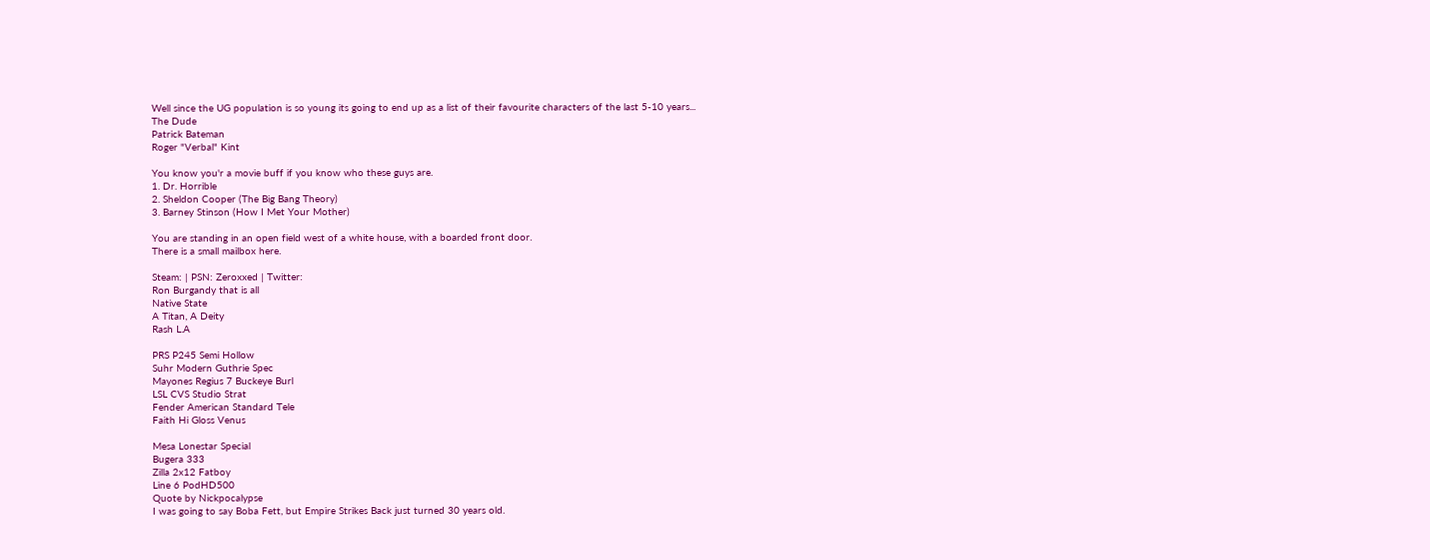Well since the UG population is so young its going to end up as a list of their favourite characters of the last 5-10 years...
The Dude
Patrick Bateman
Roger "Verbal" Kint

You know you'r a movie buff if you know who these guys are.
1. Dr. Horrible
2. Sheldon Cooper (The Big Bang Theory)
3. Barney Stinson (How I Met Your Mother)

You are standing in an open field west of a white house, with a boarded front door.
There is a small mailbox here.

Steam: | PSN: Zeroxxed | Twitter:
Ron Burgandy that is all
Native State
A Titan, A Deity
Rash L.A

PRS P245 Semi Hollow
Suhr Modern Guthrie Spec
Mayones Regius 7 Buckeye Burl
LSL CVS Studio Strat
Fender American Standard Tele
Faith Hi Gloss Venus

Mesa Lonestar Special
Bugera 333
Zilla 2x12 Fatboy
Line 6 PodHD500
Quote by Nickpocalypse
I was going to say Boba Fett, but Empire Strikes Back just turned 30 years old.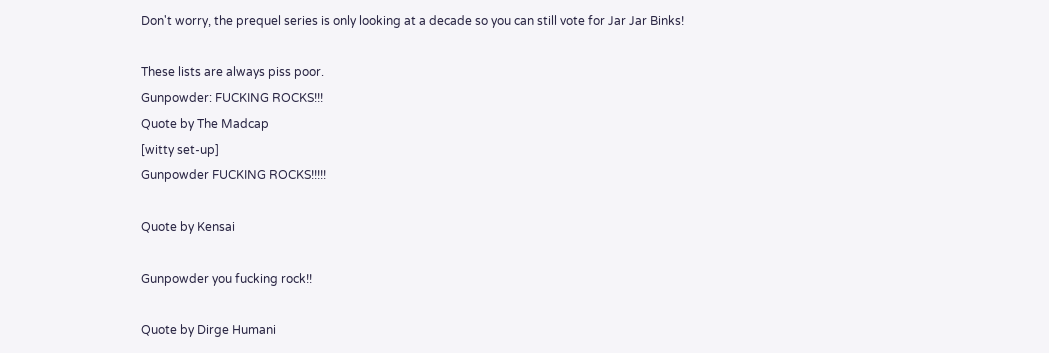Don't worry, the prequel series is only looking at a decade so you can still vote for Jar Jar Binks!

These lists are always piss poor.
Gunpowder: FUCKING ROCKS!!!
Quote by The Madcap
[witty set-up]
Gunpowder FUCKING ROCKS!!!!!

Quote by Kensai

Gunpowder you fucking rock!!

Quote by Dirge Humani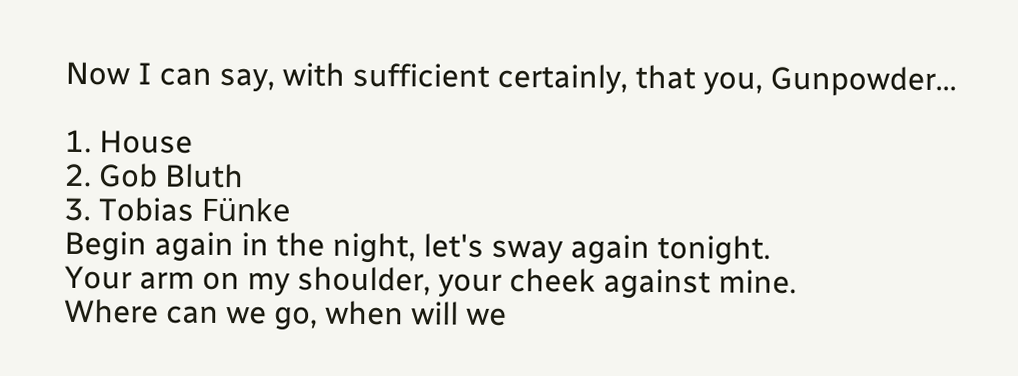Now I can say, with sufficient certainly, that you, Gunpowder...

1. House
2. Gob Bluth
3. Tobias Fünke
Begin again in the night, let's sway again tonight.
Your arm on my shoulder, your cheek against mine.
Where can we go, when will we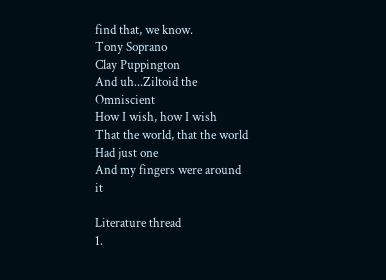find that, we know.
Tony Soprano
Clay Puppington
And uh...Ziltoid the Omniscient
How I wish, how I wish
That the world, that the world
Had just one
And my fingers were around it

Literature thread
1.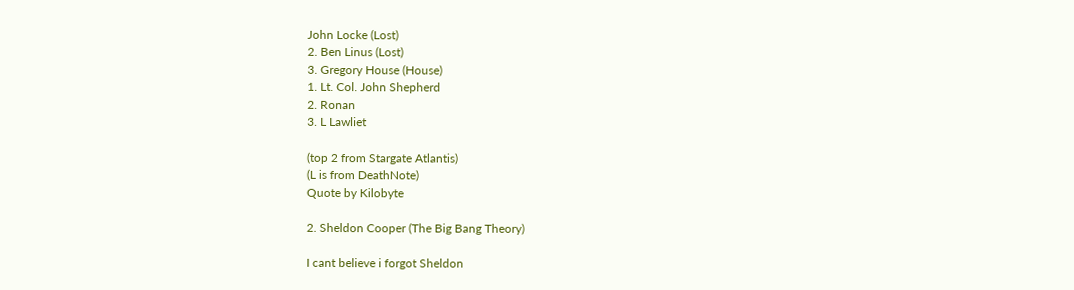John Locke (Lost)
2. Ben Linus (Lost)
3. Gregory House (House)
1. Lt. Col. John Shepherd
2. Ronan
3. L Lawliet

(top 2 from Stargate Atlantis)
(L is from DeathNote)
Quote by Kilobyte

2. Sheldon Cooper (The Big Bang Theory)

I cant believe i forgot Sheldon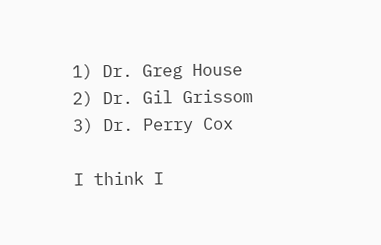1) Dr. Greg House
2) Dr. Gil Grissom
3) Dr. Perry Cox

I think I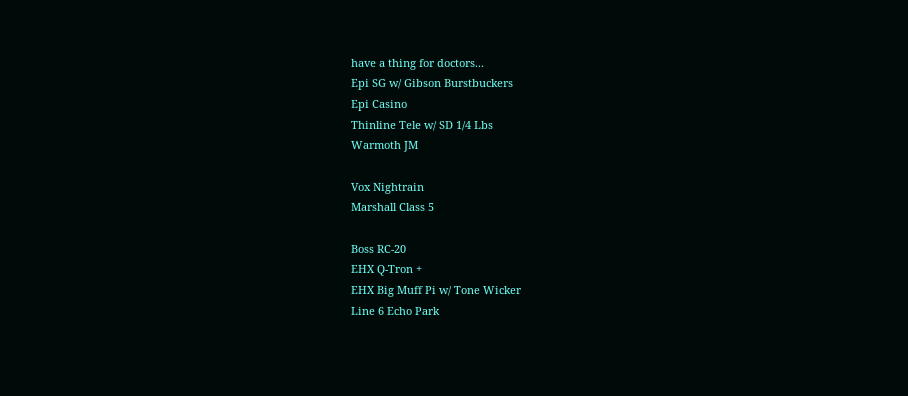have a thing for doctors...
Epi SG w/ Gibson Burstbuckers
Epi Casino
Thinline Tele w/ SD 1/4 Lbs
Warmoth JM

Vox Nightrain
Marshall Class 5

Boss RC-20
EHX Q-Tron +
EHX Big Muff Pi w/ Tone Wicker
Line 6 Echo Park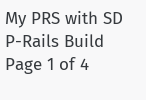My PRS with SD P-Rails Build
Page 1 of 4